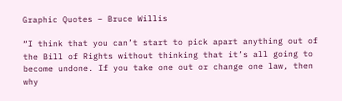Graphic Quotes – Bruce Willis

“I think that you can’t start to pick apart anything out of the Bill of Rights without thinking that it’s all going to become undone. If you take one out or change one law, then why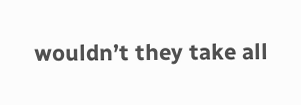wouldn’t they take all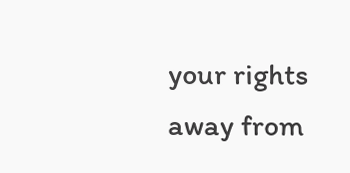your rights away from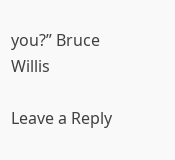you?” Bruce Willis

Leave a Reply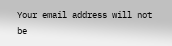Your email address will not be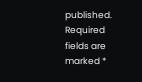published. Required fields are marked *